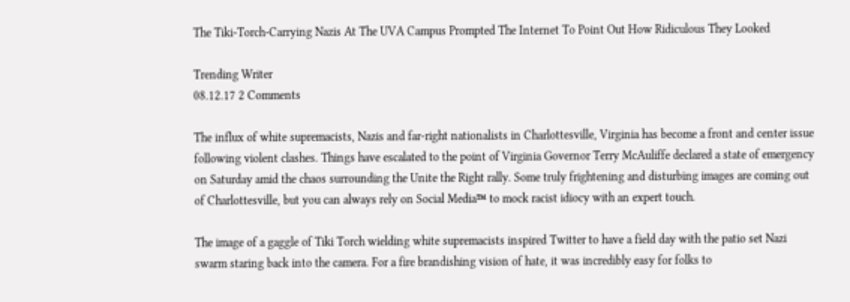The Tiki-Torch-Carrying Nazis At The UVA Campus Prompted The Internet To Point Out How Ridiculous They Looked

Trending Writer
08.12.17 2 Comments

The influx of white supremacists, Nazis and far-right nationalists in Charlottesville, Virginia has become a front and center issue following violent clashes. Things have escalated to the point of Virginia Governor Terry McAuliffe declared a state of emergency on Saturday amid the chaos surrounding the Unite the Right rally. Some truly frightening and disturbing images are coming out of Charlottesville, but you can always rely on Social Media™ to mock racist idiocy with an expert touch.

The image of a gaggle of Tiki Torch wielding white supremacists inspired Twitter to have a field day with the patio set Nazi swarm staring back into the camera. For a fire brandishing vision of hate, it was incredibly easy for folks to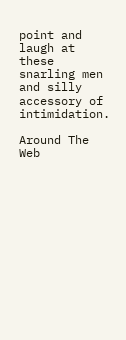point and laugh at these snarling men and silly accessory of intimidation.

Around The Web